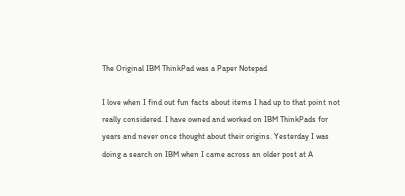The Original IBM ThinkPad was a Paper Notepad

I love when I find out fun facts about items I had up to that point not really considered. I have owned and worked on IBM ThinkPads for years and never once thought about their origins. Yesterday I was doing a search on IBM when I came across an older post at A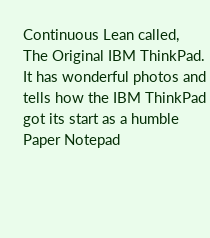Continuous Lean called, The Original IBM ThinkPad. It has wonderful photos and tells how the IBM ThinkPad got its start as a humble Paper Notepad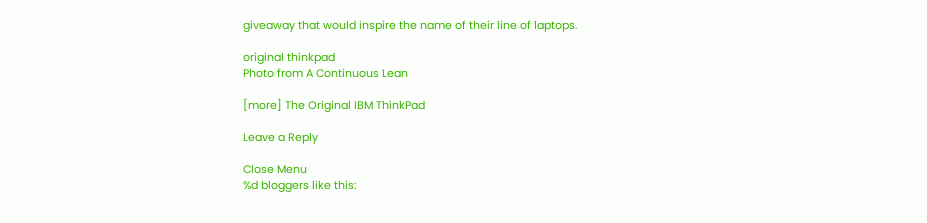giveaway that would inspire the name of their line of laptops.

original thinkpad
Photo from A Continuous Lean

[more] The Original IBM ThinkPad

Leave a Reply

Close Menu
%d bloggers like this: